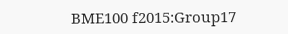BME100 f2015:Group17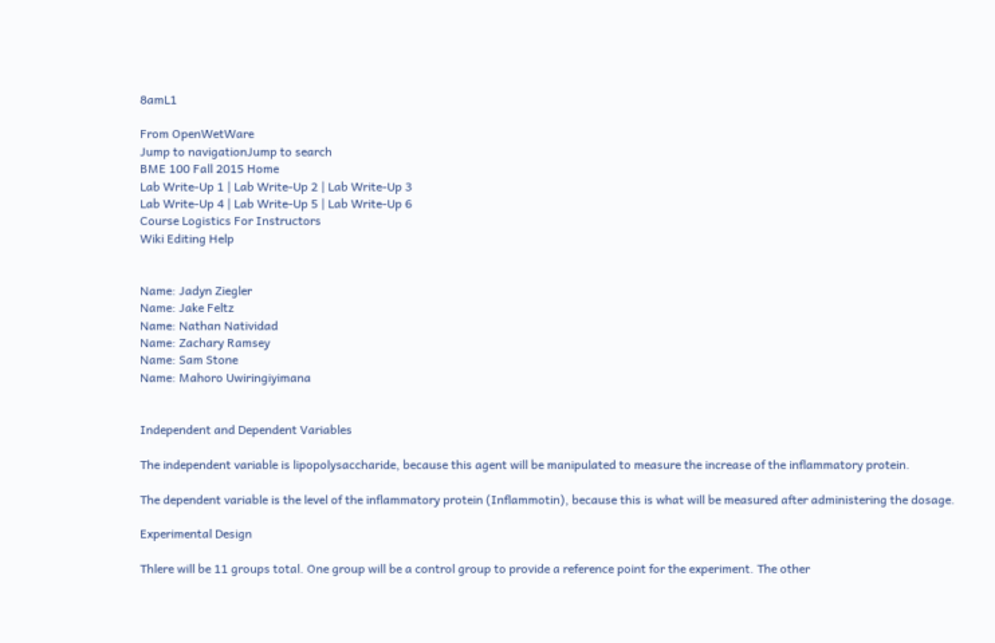8amL1

From OpenWetWare
Jump to navigationJump to search
BME 100 Fall 2015 Home
Lab Write-Up 1 | Lab Write-Up 2 | Lab Write-Up 3
Lab Write-Up 4 | Lab Write-Up 5 | Lab Write-Up 6
Course Logistics For Instructors
Wiki Editing Help


Name: Jadyn Ziegler
Name: Jake Feltz
Name: Nathan Natividad
Name: Zachary Ramsey
Name: Sam Stone
Name: Mahoro Uwiringiyimana


Independent and Dependent Variables

The independent variable is lipopolysaccharide, because this agent will be manipulated to measure the increase of the inflammatory protein.

The dependent variable is the level of the inflammatory protein (Inflammotin), because this is what will be measured after administering the dosage.

Experimental Design

Thlere will be 11 groups total. One group will be a control group to provide a reference point for the experiment. The other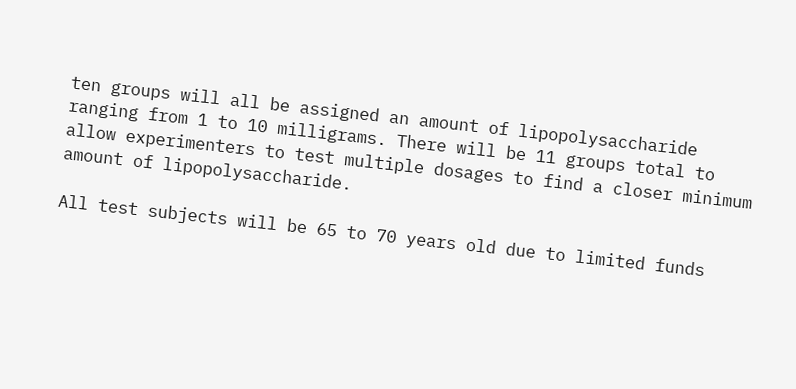ten groups will all be assigned an amount of lipopolysaccharide ranging from 1 to 10 milligrams. There will be 11 groups total to allow experimenters to test multiple dosages to find a closer minimum amount of lipopolysaccharide.

All test subjects will be 65 to 70 years old due to limited funds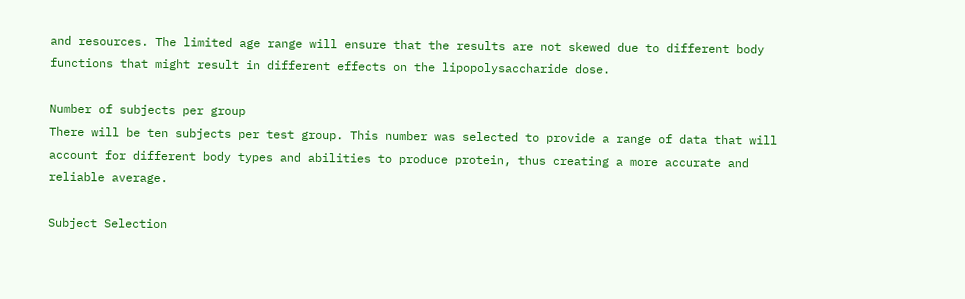and resources. The limited age range will ensure that the results are not skewed due to different body functions that might result in different effects on the lipopolysaccharide dose.

Number of subjects per group
There will be ten subjects per test group. This number was selected to provide a range of data that will account for different body types and abilities to produce protein, thus creating a more accurate and reliable average.

Subject Selection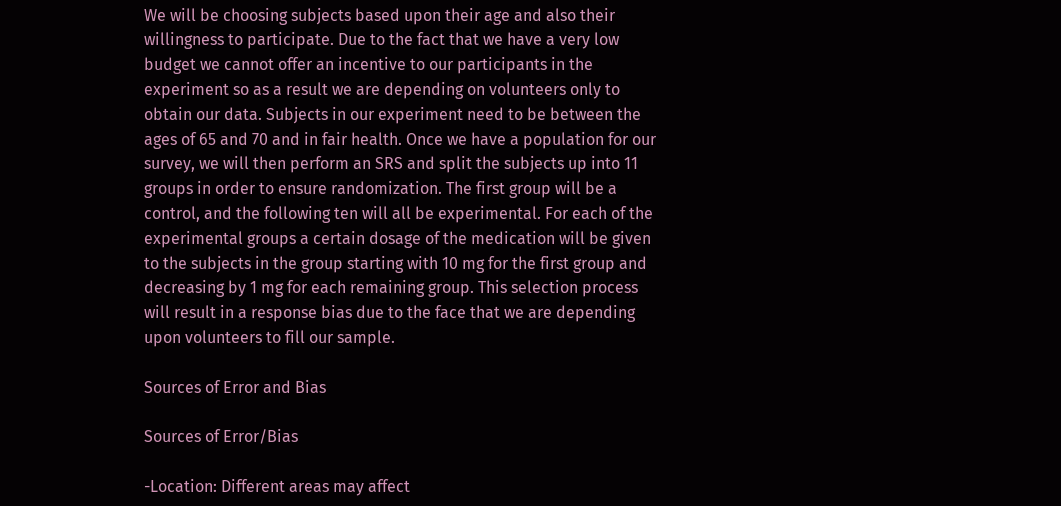We will be choosing subjects based upon their age and also their willingness to participate. Due to the fact that we have a very low budget we cannot offer an incentive to our participants in the experiment so as a result we are depending on volunteers only to obtain our data. Subjects in our experiment need to be between the ages of 65 and 70 and in fair health. Once we have a population for our survey, we will then perform an SRS and split the subjects up into 11 groups in order to ensure randomization. The first group will be a control, and the following ten will all be experimental. For each of the experimental groups a certain dosage of the medication will be given to the subjects in the group starting with 10 mg for the first group and decreasing by 1 mg for each remaining group. This selection process will result in a response bias due to the face that we are depending upon volunteers to fill our sample.

Sources of Error and Bias

Sources of Error/Bias

-Location: Different areas may affect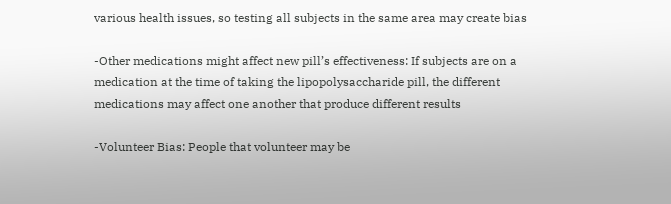various health issues, so testing all subjects in the same area may create bias

-Other medications might affect new pill’s effectiveness: If subjects are on a medication at the time of taking the lipopolysaccharide pill, the different medications may affect one another that produce different results

-Volunteer Bias: People that volunteer may be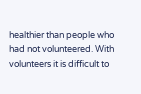healthier than people who had not volunteered. With volunteers it is difficult to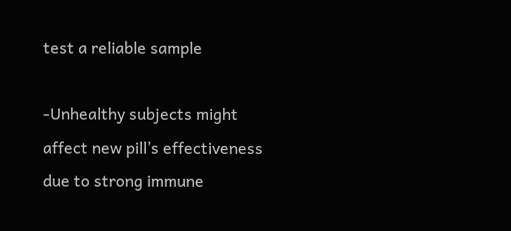test a reliable sample

-Unhealthy subjects might affect new pill’s effectiveness due to strong immune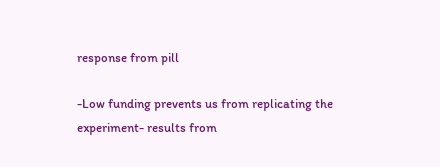response from pill

-Low funding prevents us from replicating the experiment- results from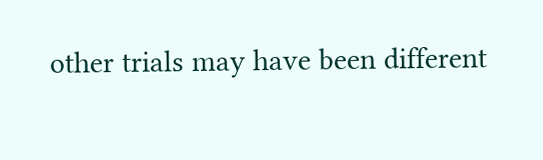other trials may have been different